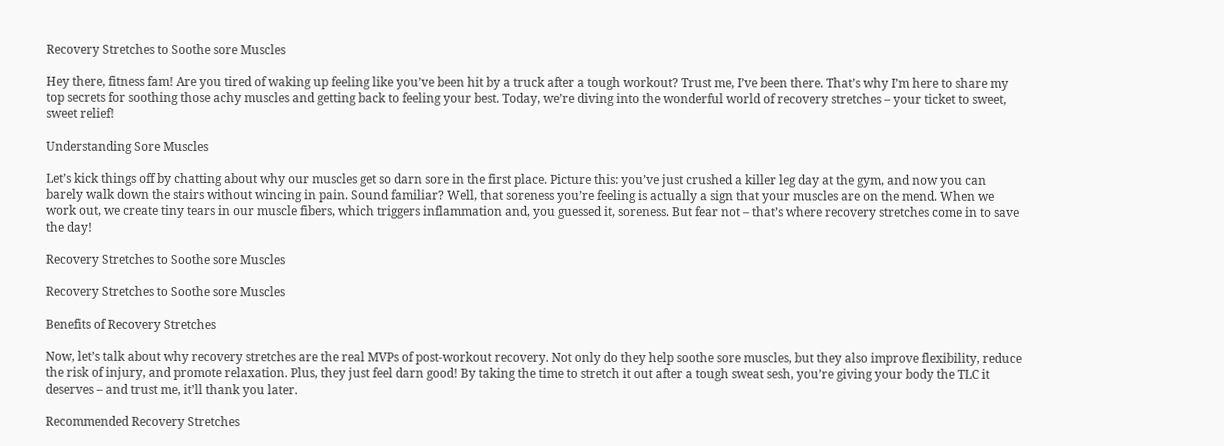Recovery Stretches to Soothe sore Muscles

Hey there, fitness fam! Are you tired of waking up feeling like you’ve been hit by a truck after a tough workout? Trust me, I’ve been there. That’s why I’m here to share my top secrets for soothing those achy muscles and getting back to feeling your best. Today, we’re diving into the wonderful world of recovery stretches – your ticket to sweet, sweet relief!

Understanding Sore Muscles

Let’s kick things off by chatting about why our muscles get so darn sore in the first place. Picture this: you’ve just crushed a killer leg day at the gym, and now you can barely walk down the stairs without wincing in pain. Sound familiar? Well, that soreness you’re feeling is actually a sign that your muscles are on the mend. When we work out, we create tiny tears in our muscle fibers, which triggers inflammation and, you guessed it, soreness. But fear not – that’s where recovery stretches come in to save the day!

Recovery Stretches to Soothe sore Muscles

Recovery Stretches to Soothe sore Muscles

Benefits of Recovery Stretches

Now, let’s talk about why recovery stretches are the real MVPs of post-workout recovery. Not only do they help soothe sore muscles, but they also improve flexibility, reduce the risk of injury, and promote relaxation. Plus, they just feel darn good! By taking the time to stretch it out after a tough sweat sesh, you’re giving your body the TLC it deserves – and trust me, it’ll thank you later.

Recommended Recovery Stretches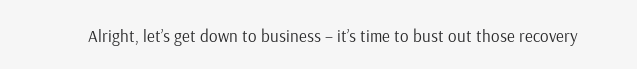Alright, let’s get down to business – it’s time to bust out those recovery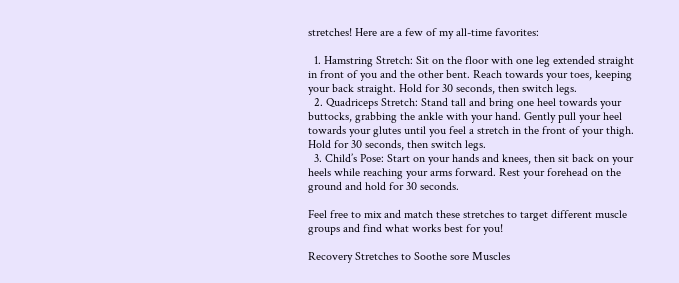stretches! Here are a few of my all-time favorites:

  1. Hamstring Stretch: Sit on the floor with one leg extended straight in front of you and the other bent. Reach towards your toes, keeping your back straight. Hold for 30 seconds, then switch legs.
  2. Quadriceps Stretch: Stand tall and bring one heel towards your buttocks, grabbing the ankle with your hand. Gently pull your heel towards your glutes until you feel a stretch in the front of your thigh. Hold for 30 seconds, then switch legs.
  3. Child’s Pose: Start on your hands and knees, then sit back on your heels while reaching your arms forward. Rest your forehead on the ground and hold for 30 seconds.

Feel free to mix and match these stretches to target different muscle groups and find what works best for you!

Recovery Stretches to Soothe sore Muscles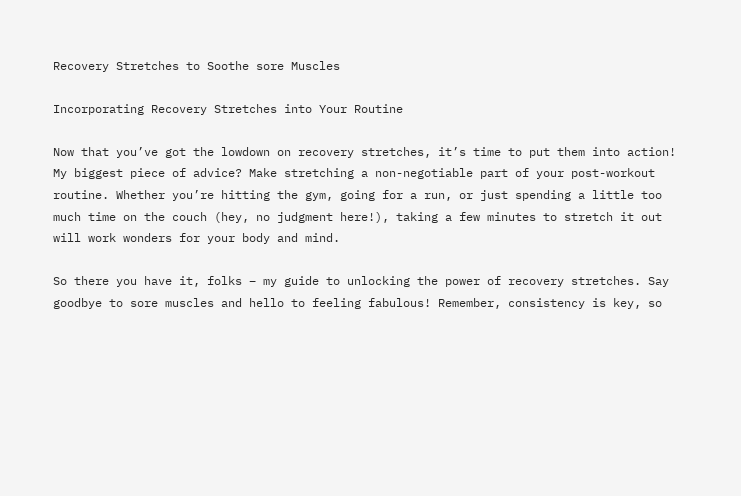Recovery Stretches to Soothe sore Muscles

Incorporating Recovery Stretches into Your Routine

Now that you’ve got the lowdown on recovery stretches, it’s time to put them into action! My biggest piece of advice? Make stretching a non-negotiable part of your post-workout routine. Whether you’re hitting the gym, going for a run, or just spending a little too much time on the couch (hey, no judgment here!), taking a few minutes to stretch it out will work wonders for your body and mind.

So there you have it, folks – my guide to unlocking the power of recovery stretches. Say goodbye to sore muscles and hello to feeling fabulous! Remember, consistency is key, so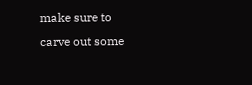make sure to carve out some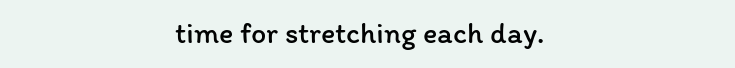time for stretching each day.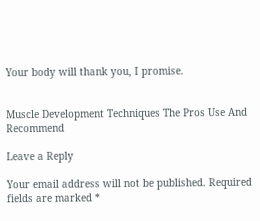Your body will thank you, I promise.


Muscle Development Techniques The Pros Use And Recommend

Leave a Reply

Your email address will not be published. Required fields are marked *